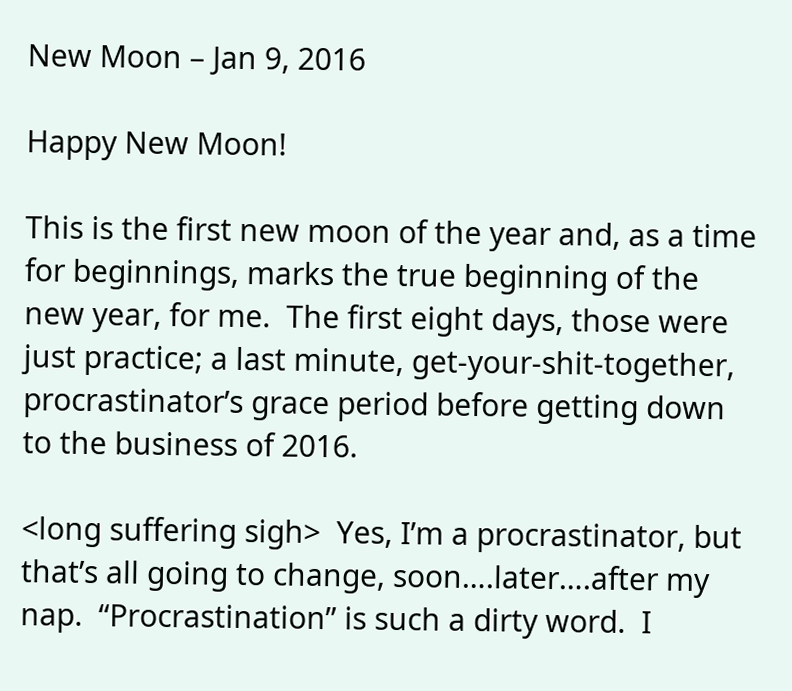New Moon – Jan 9, 2016

Happy New Moon!

This is the first new moon of the year and, as a time for beginnings, marks the true beginning of the new year, for me.  The first eight days, those were just practice; a last minute, get-your-shit-together, procrastinator’s grace period before getting down to the business of 2016.

<long suffering sigh>  Yes, I’m a procrastinator, but that’s all going to change, soon….later….after my nap.  “Procrastination” is such a dirty word.  I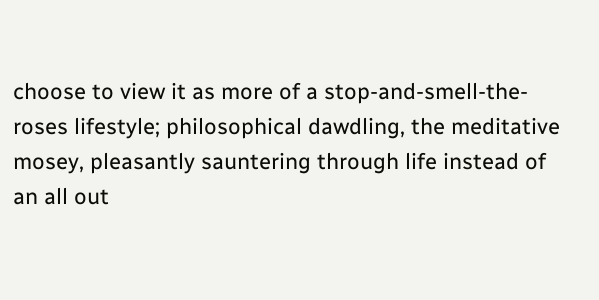choose to view it as more of a stop-and-smell-the-roses lifestyle; philosophical dawdling, the meditative mosey, pleasantly sauntering through life instead of an all out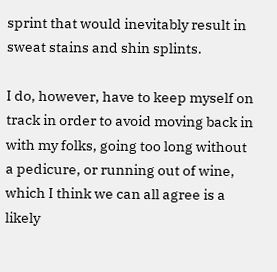sprint that would inevitably result in sweat stains and shin splints.

I do, however, have to keep myself on track in order to avoid moving back in with my folks, going too long without a pedicure, or running out of wine, which I think we can all agree is a likely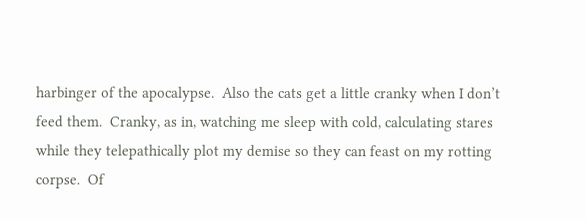harbinger of the apocalypse.  Also the cats get a little cranky when I don’t feed them.  Cranky, as in, watching me sleep with cold, calculating stares while they telepathically plot my demise so they can feast on my rotting corpse.  Of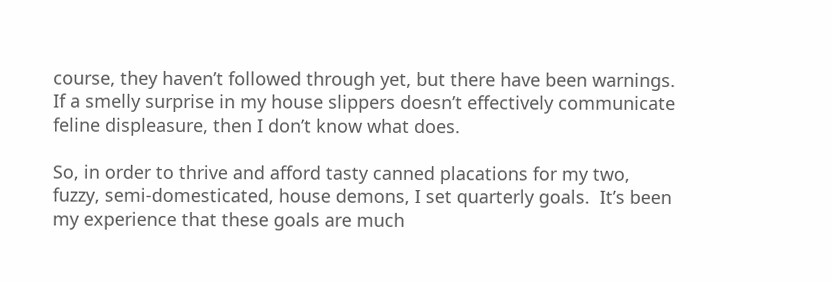course, they haven’t followed through yet, but there have been warnings.  If a smelly surprise in my house slippers doesn’t effectively communicate feline displeasure, then I don’t know what does.

So, in order to thrive and afford tasty canned placations for my two, fuzzy, semi-domesticated, house demons, I set quarterly goals.  It’s been my experience that these goals are much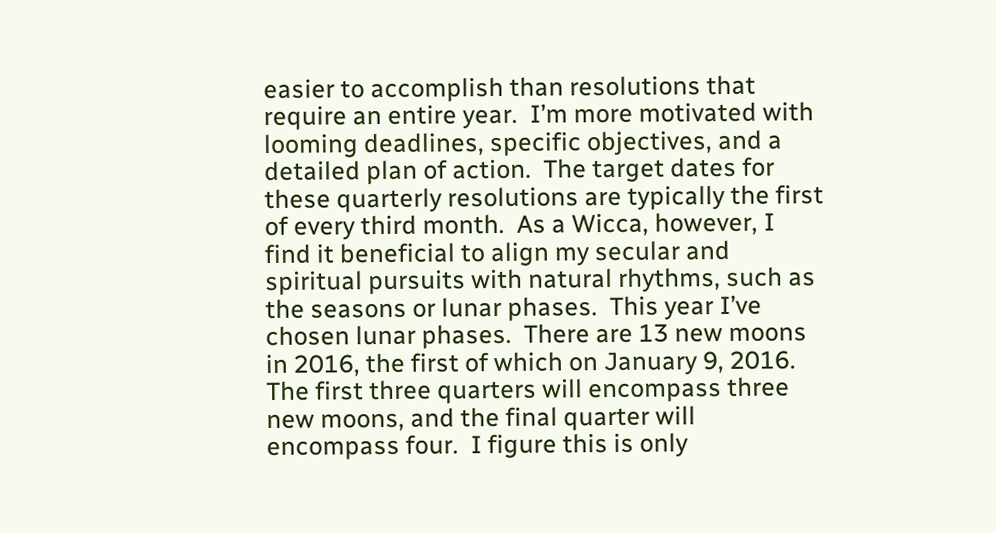easier to accomplish than resolutions that require an entire year.  I’m more motivated with looming deadlines, specific objectives, and a detailed plan of action.  The target dates for these quarterly resolutions are typically the first of every third month.  As a Wicca, however, I find it beneficial to align my secular and spiritual pursuits with natural rhythms, such as the seasons or lunar phases.  This year I’ve chosen lunar phases.  There are 13 new moons in 2016, the first of which on January 9, 2016.  The first three quarters will encompass three new moons, and the final quarter will encompass four.  I figure this is only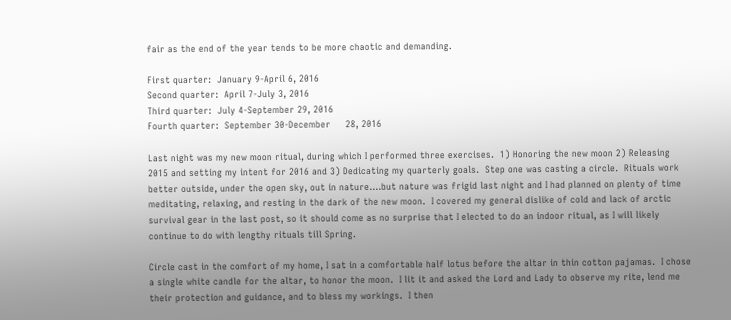fair as the end of the year tends to be more chaotic and demanding.

First quarter:  January 9-April 6, 2016
Second quarter:  April 7-July 3, 2016
Third quarter:  July 4-September 29, 2016
Fourth quarter:  September 30-December     28, 2016

Last night was my new moon ritual, during which I performed three exercises.  1) Honoring the new moon 2) Releasing 2015 and setting my intent for 2016 and 3) Dedicating my quarterly goals.  Step one was casting a circle.  Rituals work better outside, under the open sky, out in nature….but nature was frigid last night and I had planned on plenty of time meditating, relaxing, and resting in the dark of the new moon.  I covered my general dislike of cold and lack of arctic survival gear in the last post, so it should come as no surprise that I elected to do an indoor ritual, as I will likely continue to do with lengthy rituals till Spring.

Circle cast in the comfort of my home, I sat in a comfortable half lotus before the altar in thin cotton pajamas.  I chose a single white candle for the altar, to honor the moon.  I lit it and asked the Lord and Lady to observe my rite, lend me their protection and guidance, and to bless my workings.  I then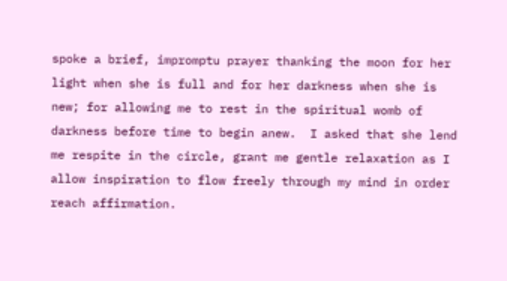spoke a brief, impromptu prayer thanking the moon for her light when she is full and for her darkness when she is new; for allowing me to rest in the spiritual womb of darkness before time to begin anew.  I asked that she lend me respite in the circle, grant me gentle relaxation as I allow inspiration to flow freely through my mind in order reach affirmation.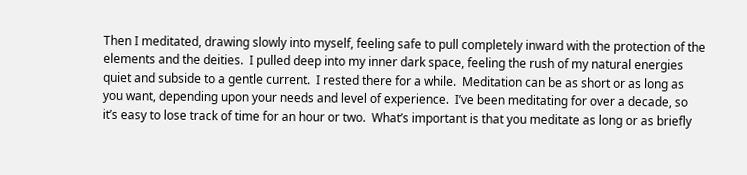Then I meditated, drawing slowly into myself, feeling safe to pull completely inward with the protection of the elements and the deities.  I pulled deep into my inner dark space, feeling the rush of my natural energies quiet and subside to a gentle current.  I rested there for a while.  Meditation can be as short or as long as you want, depending upon your needs and level of experience.  I’ve been meditating for over a decade, so it’s easy to lose track of time for an hour or two.  What’s important is that you meditate as long or as briefly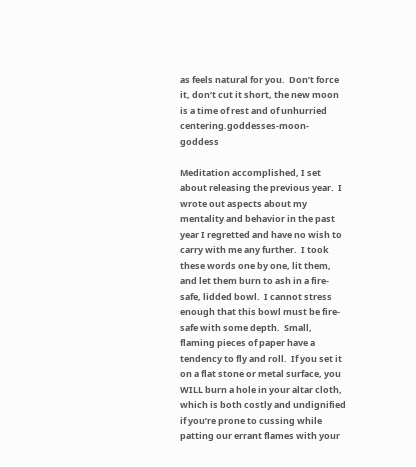as feels natural for you.  Don’t force it, don’t cut it short, the new moon is a time of rest and of unhurried centering.goddesses-moon-goddess

Meditation accomplished, I set about releasing the previous year.  I wrote out aspects about my mentality and behavior in the past year I regretted and have no wish to carry with me any further.  I took these words one by one, lit them, and let them burn to ash in a fire-safe, lidded bowl.  I cannot stress enough that this bowl must be fire-safe with some depth.  Small, flaming pieces of paper have a tendency to fly and roll.  If you set it on a flat stone or metal surface, you WILL burn a hole in your altar cloth, which is both costly and undignified if you’re prone to cussing while patting our errant flames with your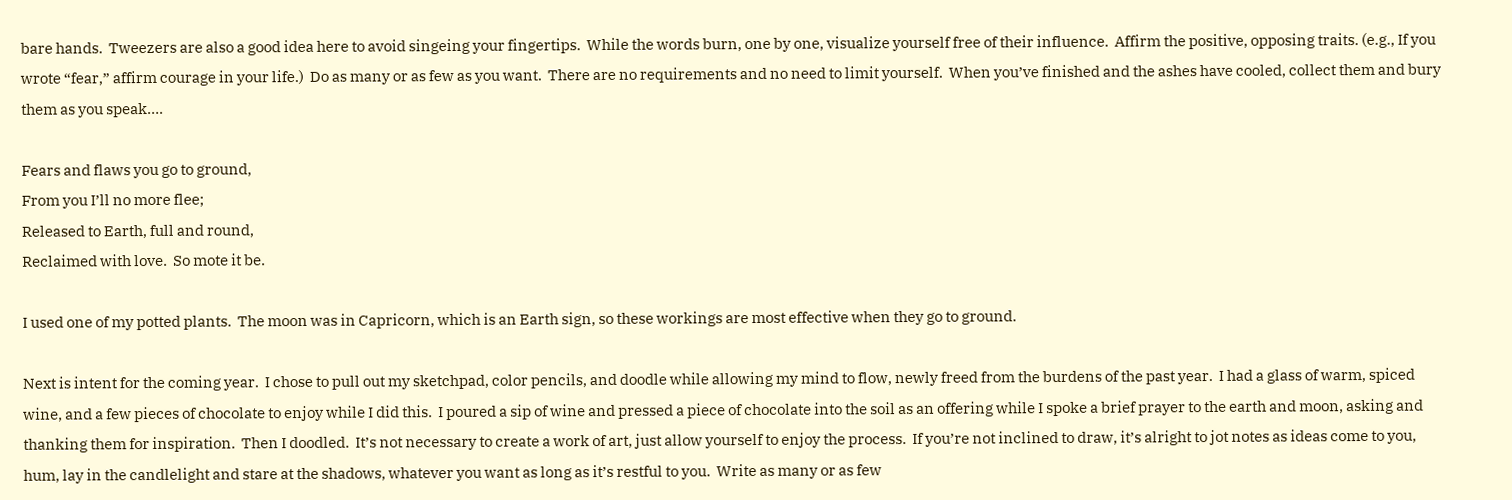bare hands.  Tweezers are also a good idea here to avoid singeing your fingertips.  While the words burn, one by one, visualize yourself free of their influence.  Affirm the positive, opposing traits. (e.g., If you wrote “fear,” affirm courage in your life.)  Do as many or as few as you want.  There are no requirements and no need to limit yourself.  When you’ve finished and the ashes have cooled, collect them and bury them as you speak….

Fears and flaws you go to ground,
From you I’ll no more flee;
Released to Earth, full and round,
Reclaimed with love.  So mote it be.

I used one of my potted plants.  The moon was in Capricorn, which is an Earth sign, so these workings are most effective when they go to ground.

Next is intent for the coming year.  I chose to pull out my sketchpad, color pencils, and doodle while allowing my mind to flow, newly freed from the burdens of the past year.  I had a glass of warm, spiced wine, and a few pieces of chocolate to enjoy while I did this.  I poured a sip of wine and pressed a piece of chocolate into the soil as an offering while I spoke a brief prayer to the earth and moon, asking and thanking them for inspiration.  Then I doodled.  It’s not necessary to create a work of art, just allow yourself to enjoy the process.  If you’re not inclined to draw, it’s alright to jot notes as ideas come to you, hum, lay in the candlelight and stare at the shadows, whatever you want as long as it’s restful to you.  Write as many or as few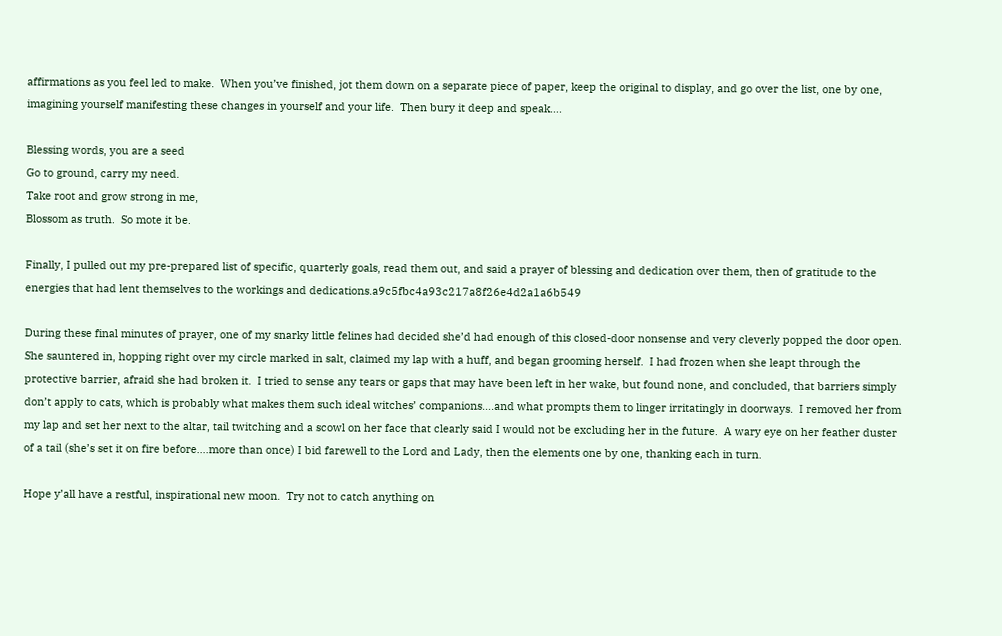affirmations as you feel led to make.  When you’ve finished, jot them down on a separate piece of paper, keep the original to display, and go over the list, one by one, imagining yourself manifesting these changes in yourself and your life.  Then bury it deep and speak….

Blessing words, you are a seed
Go to ground, carry my need.
Take root and grow strong in me,
Blossom as truth.  So mote it be.

Finally, I pulled out my pre-prepared list of specific, quarterly goals, read them out, and said a prayer of blessing and dedication over them, then of gratitude to the energies that had lent themselves to the workings and dedications.a9c5fbc4a93c217a8f26e4d2a1a6b549

During these final minutes of prayer, one of my snarky little felines had decided she’d had enough of this closed-door nonsense and very cleverly popped the door open.  She sauntered in, hopping right over my circle marked in salt, claimed my lap with a huff, and began grooming herself.  I had frozen when she leapt through the protective barrier, afraid she had broken it.  I tried to sense any tears or gaps that may have been left in her wake, but found none, and concluded, that barriers simply don’t apply to cats, which is probably what makes them such ideal witches’ companions….and what prompts them to linger irritatingly in doorways.  I removed her from my lap and set her next to the altar, tail twitching and a scowl on her face that clearly said I would not be excluding her in the future.  A wary eye on her feather duster of a tail (she’s set it on fire before….more than once) I bid farewell to the Lord and Lady, then the elements one by one, thanking each in turn.

Hope y’all have a restful, inspirational new moon.  Try not to catch anything on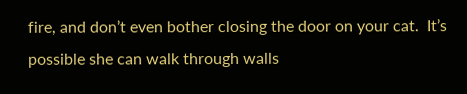fire, and don’t even bother closing the door on your cat.  It’s possible she can walk through walls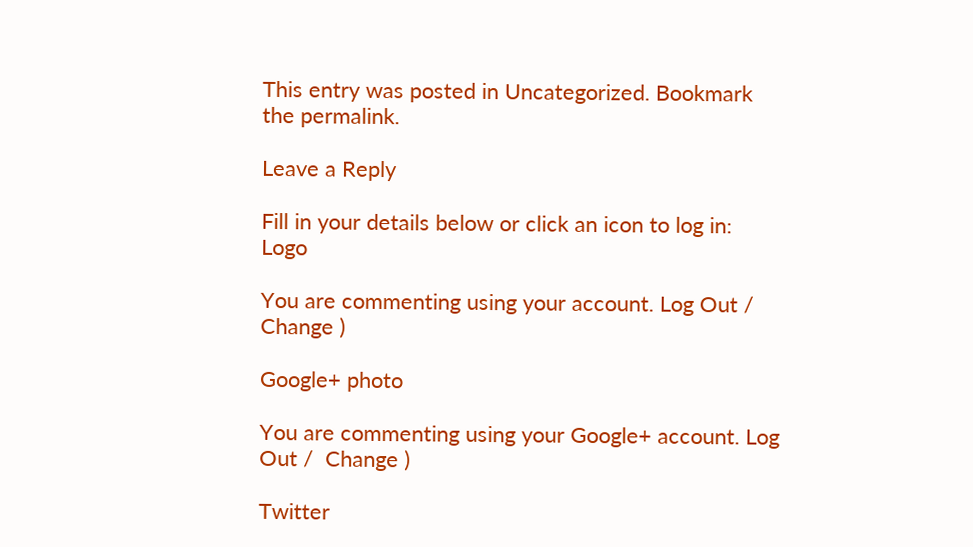This entry was posted in Uncategorized. Bookmark the permalink.

Leave a Reply

Fill in your details below or click an icon to log in: Logo

You are commenting using your account. Log Out /  Change )

Google+ photo

You are commenting using your Google+ account. Log Out /  Change )

Twitter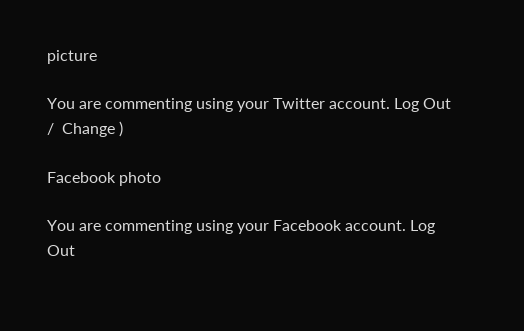picture

You are commenting using your Twitter account. Log Out /  Change )

Facebook photo

You are commenting using your Facebook account. Log Out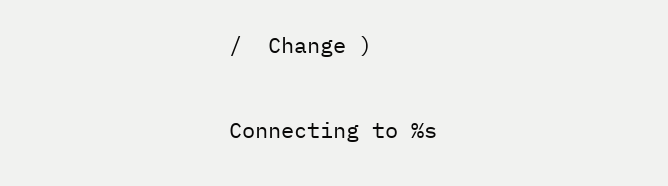/  Change )


Connecting to %s